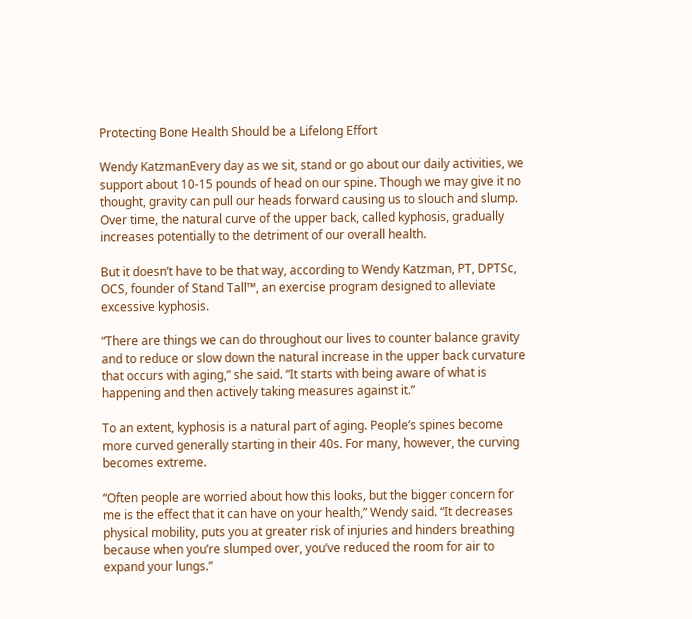Protecting Bone Health Should be a Lifelong Effort

Wendy KatzmanEvery day as we sit, stand or go about our daily activities, we support about 10-15 pounds of head on our spine. Though we may give it no thought, gravity can pull our heads forward causing us to slouch and slump. Over time, the natural curve of the upper back, called kyphosis, gradually increases potentially to the detriment of our overall health.

But it doesn’t have to be that way, according to Wendy Katzman, PT, DPTSc, OCS, founder of Stand Tall™, an exercise program designed to alleviate excessive kyphosis.

“There are things we can do throughout our lives to counter balance gravity and to reduce or slow down the natural increase in the upper back curvature that occurs with aging,” she said. “It starts with being aware of what is happening and then actively taking measures against it.”

To an extent, kyphosis is a natural part of aging. People’s spines become more curved generally starting in their 40s. For many, however, the curving becomes extreme.

“Often people are worried about how this looks, but the bigger concern for me is the effect that it can have on your health,” Wendy said. “It decreases physical mobility, puts you at greater risk of injuries and hinders breathing because when you’re slumped over, you’ve reduced the room for air to expand your lungs.”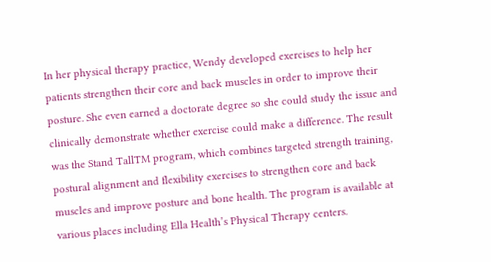In her physical therapy practice, Wendy developed exercises to help her patients strengthen their core and back muscles in order to improve their posture. She even earned a doctorate degree so she could study the issue and clinically demonstrate whether exercise could make a difference. The result was the Stand TallTM program, which combines targeted strength training, postural alignment and flexibility exercises to strengthen core and back muscles and improve posture and bone health. The program is available at various places including Ella Health’s Physical Therapy centers.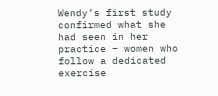Wendy’s first study confirmed what she had seen in her practice – women who follow a dedicated exercise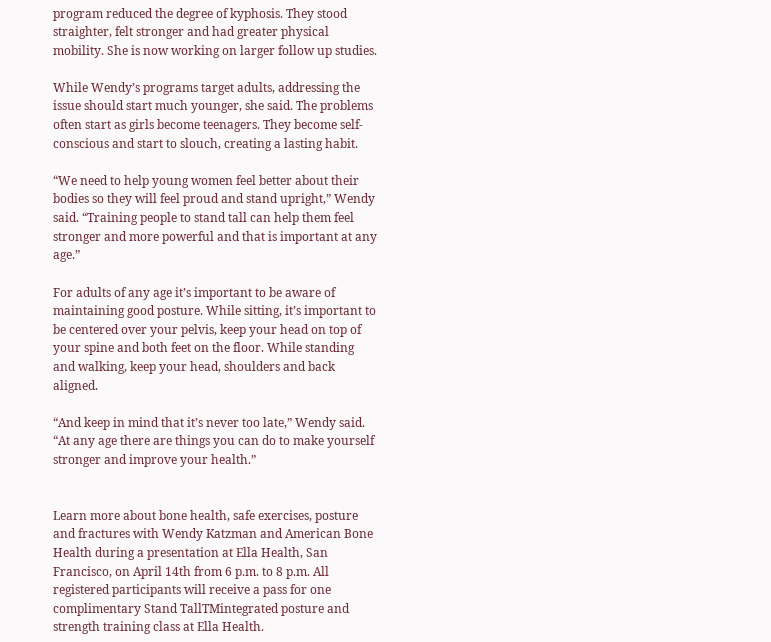program reduced the degree of kyphosis. They stood straighter, felt stronger and had greater physical mobility. She is now working on larger follow up studies.

While Wendy’s programs target adults, addressing the issue should start much younger, she said. The problems often start as girls become teenagers. They become self-conscious and start to slouch, creating a lasting habit.

“We need to help young women feel better about their bodies so they will feel proud and stand upright,” Wendy said. “Training people to stand tall can help them feel stronger and more powerful and that is important at any age.”

For adults of any age it’s important to be aware of maintaining good posture. While sitting, it’s important to be centered over your pelvis, keep your head on top of your spine and both feet on the floor. While standing and walking, keep your head, shoulders and back aligned.

“And keep in mind that it’s never too late,” Wendy said. “At any age there are things you can do to make yourself stronger and improve your health.”


Learn more about bone health, safe exercises, posture and fractures with Wendy Katzman and American Bone Health during a presentation at Ella Health, San Francisco, on April 14th from 6 p.m. to 8 p.m. All registered participants will receive a pass for one complimentary Stand TallTMintegrated posture and strength training class at Ella Health.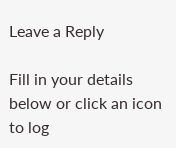Leave a Reply

Fill in your details below or click an icon to log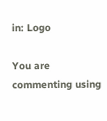in: Logo

You are commenting using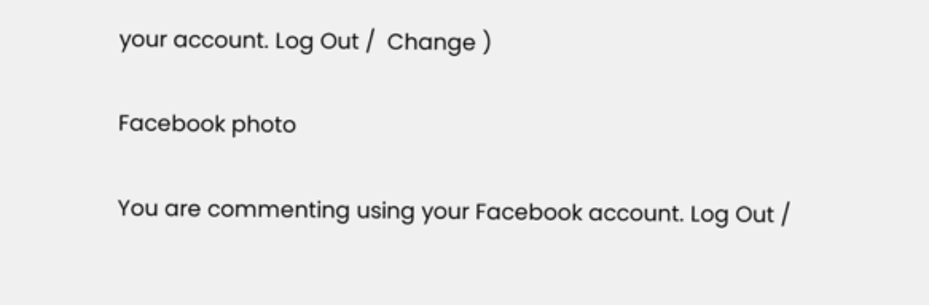your account. Log Out /  Change )

Facebook photo

You are commenting using your Facebook account. Log Out /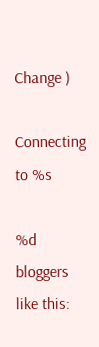Change )

Connecting to %s

%d bloggers like this: